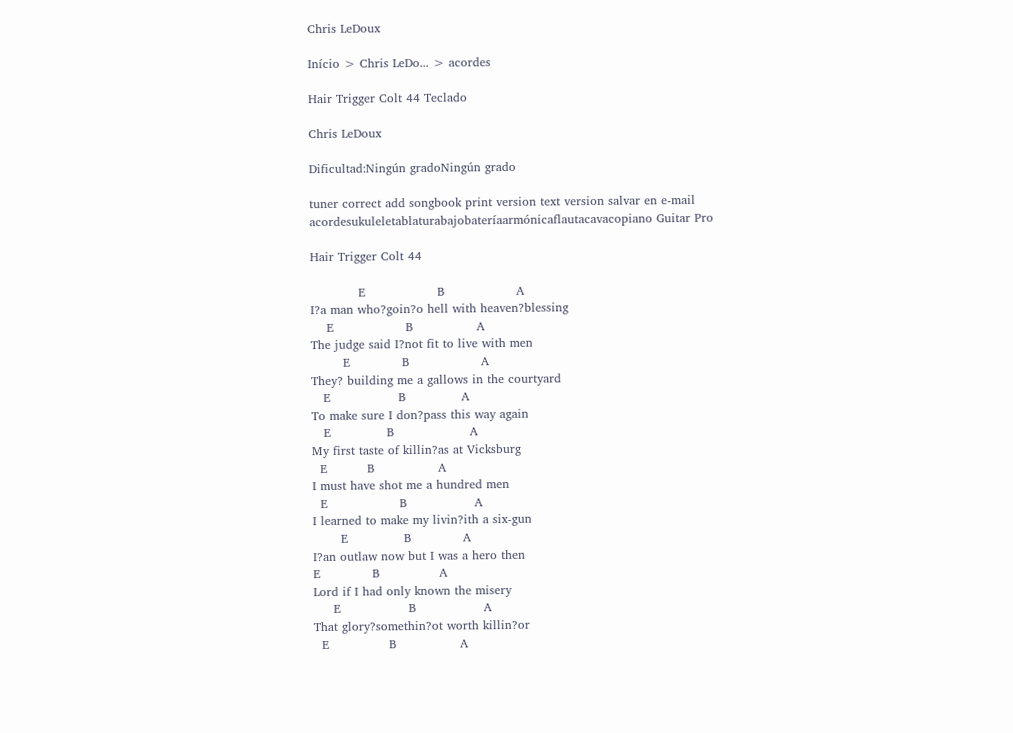Chris LeDoux

Início > Chris LeDo... > acordes

Hair Trigger Colt 44 Teclado

Chris LeDoux

Dificultad:Ningún gradoNingún grado

tuner correct add songbook print version text version salvar en e-mail
acordesukuleletablaturabajobateríaarmónicaflautacavacopiano Guitar Pro

Hair Trigger Colt 44

            E                  B                  A
I?a man who?goin?o hell with heaven?blessing
    E                  B                A
The judge said I?not fit to live with men
        E             B                  A
They? building me a gallows in the courtyard
   E                 B              A
To make sure I don?pass this way again
   E              B                   A
My first taste of killin?as at Vicksburg
  E          B                A
I must have shot me a hundred men
  E                  B                 A
I learned to make my livin?ith a six-gun
       E              B             A
I?an outlaw now but I was a hero then
E             B               A
Lord if I had only known the misery
     E                 B                 A
That glory?somethin?ot worth killin?or
  E               B                A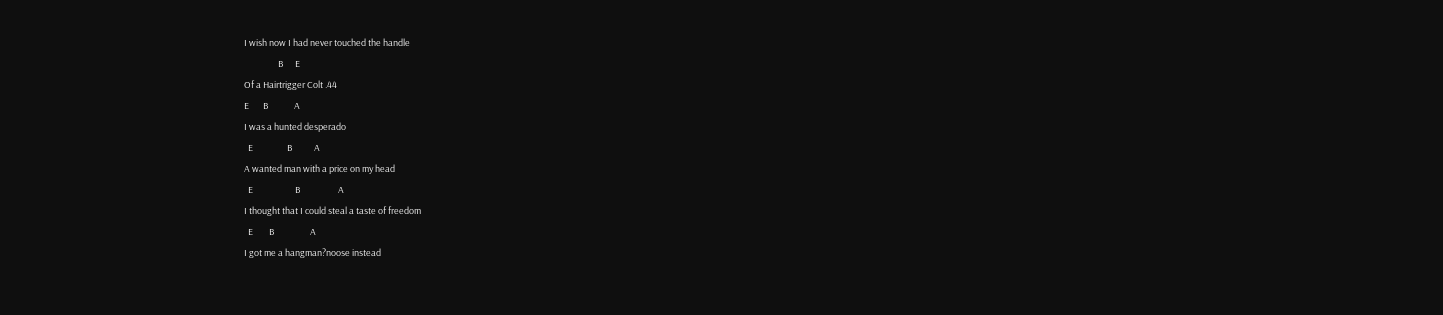I wish now I had never touched the handle
                 B      E
Of a Hairtrigger Colt .44
E       B             A
I was a hunted desperado
  E                 B           A
A wanted man with a price on my head
  E                     B                   A
I thought that I could steal a taste of freedom
  E        B                  A
I got me a hangman?noose instead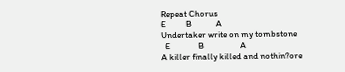Repeat Chorus
E          B            A
Undertaker write on my tombstone
  E              B                  A
A killer finally killed and nothin?ore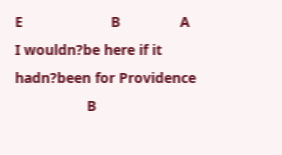E                      B               A
I wouldn?be here if it hadn?been for Providence
                  B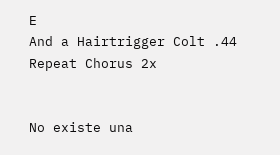E
And a Hairtrigger Colt .44
Repeat Chorus 2x


No existe una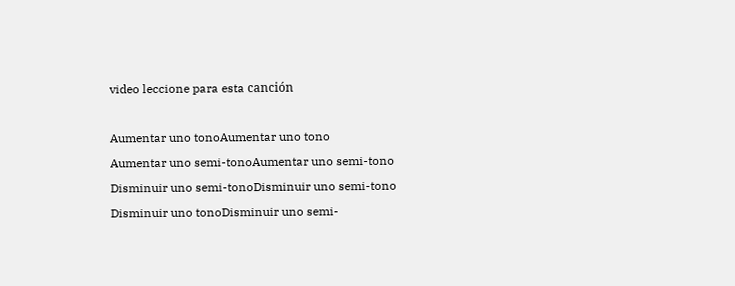video leccione para esta canción

Aumentar uno tonoAumentar uno tono
Aumentar uno semi-tonoAumentar uno semi-tono
Disminuir uno semi-tonoDisminuir uno semi-tono
Disminuir uno tonoDisminuir uno semi-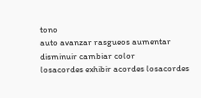tono
auto avanzar rasgueos aumentar disminuir cambiar color
losacordes exhibir acordes losacordes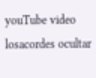youTube video losacordes ocultar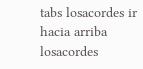tabs losacordes ir hacia arriba losacordes